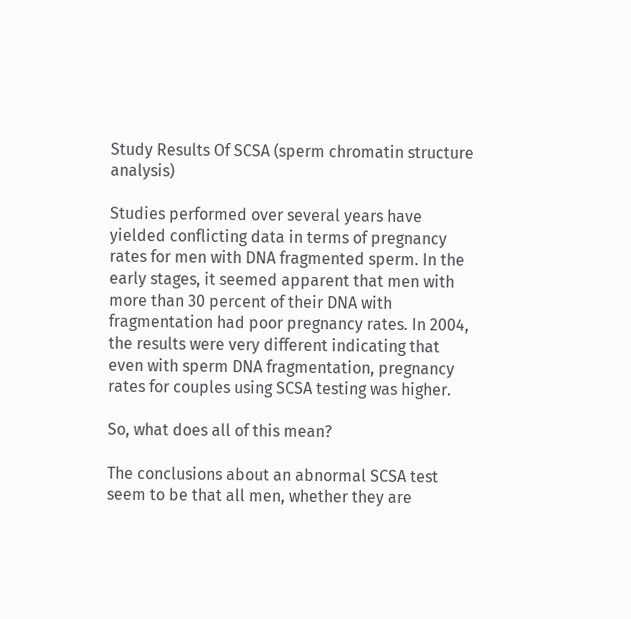Study Results Of SCSA (sperm chromatin structure analysis)

Studies performed over several years have yielded conflicting data in terms of pregnancy rates for men with DNA fragmented sperm. In the early stages, it seemed apparent that men with more than 30 percent of their DNA with fragmentation had poor pregnancy rates. In 2004, the results were very different indicating that even with sperm DNA fragmentation, pregnancy rates for couples using SCSA testing was higher.

So, what does all of this mean?

The conclusions about an abnormal SCSA test seem to be that all men, whether they are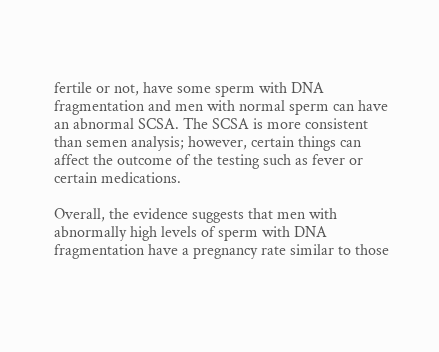fertile or not, have some sperm with DNA fragmentation and men with normal sperm can have an abnormal SCSA. The SCSA is more consistent than semen analysis; however, certain things can affect the outcome of the testing such as fever or certain medications.

Overall, the evidence suggests that men with abnormally high levels of sperm with DNA fragmentation have a pregnancy rate similar to those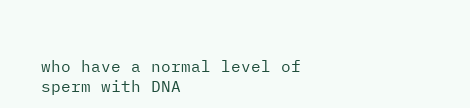who have a normal level of sperm with DNA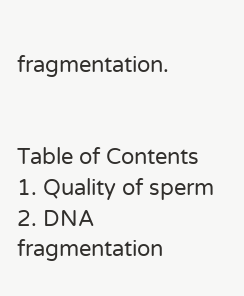fragmentation.


Table of Contents
1. Quality of sperm
2. DNA fragmentation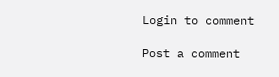Login to comment

Post a comment